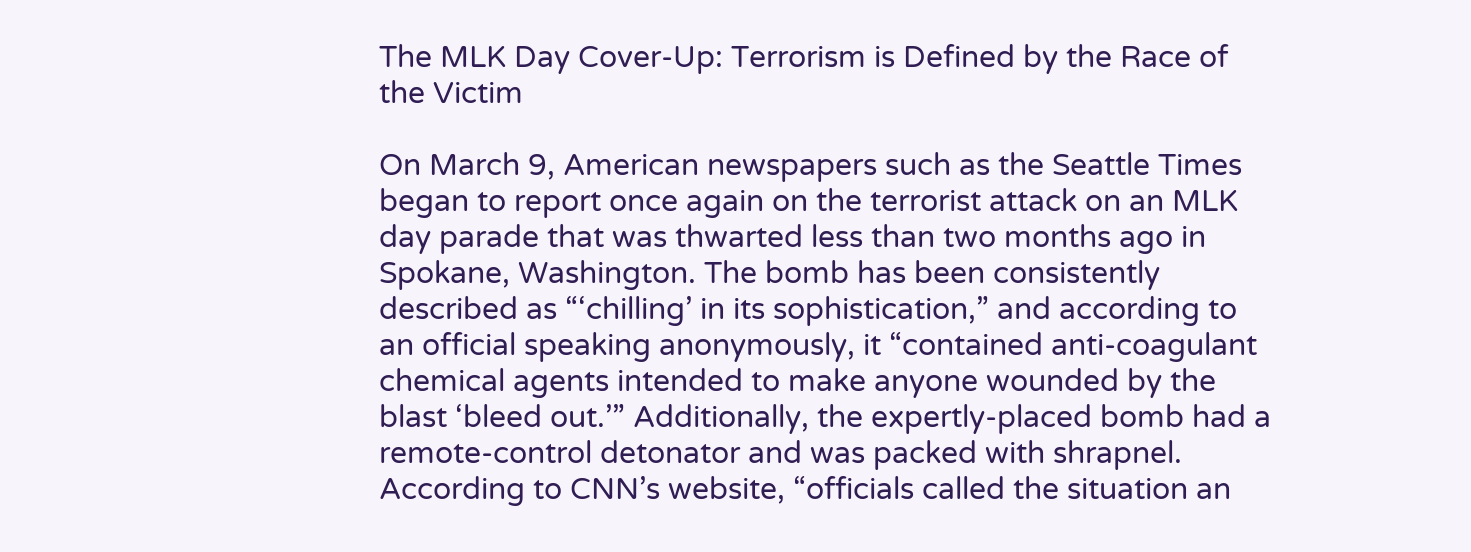The MLK Day Cover-Up: Terrorism is Defined by the Race of the Victim

On March 9, American newspapers such as the Seattle Times began to report once again on the terrorist attack on an MLK day parade that was thwarted less than two months ago in Spokane, Washington. The bomb has been consistently described as “‘chilling’ in its sophistication,” and according to an official speaking anonymously, it “contained anti-coagulant chemical agents intended to make anyone wounded by the blast ‘bleed out.’” Additionally, the expertly-placed bomb had a remote-control detonator and was packed with shrapnel. According to CNN’s website, “officials called the situation an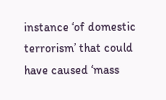instance ‘of domestic terrorism’ that could have caused ‘mass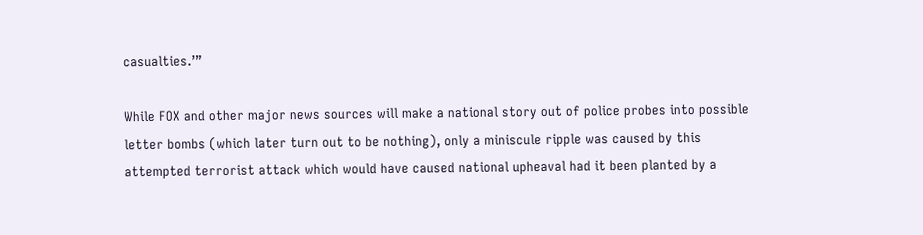casualties.’”

While FOX and other major news sources will make a national story out of police probes into possible letter bombs (which later turn out to be nothing), only a miniscule ripple was caused by this attempted terrorist attack which would have caused national upheaval had it been planted by a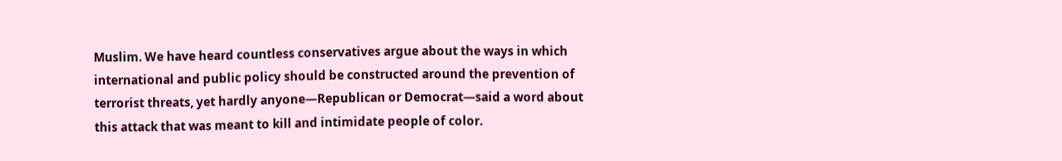Muslim. We have heard countless conservatives argue about the ways in which international and public policy should be constructed around the prevention of terrorist threats, yet hardly anyone—Republican or Democrat—said a word about this attack that was meant to kill and intimidate people of color.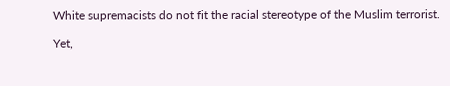White supremacists do not fit the racial stereotype of the Muslim terrorist.

Yet,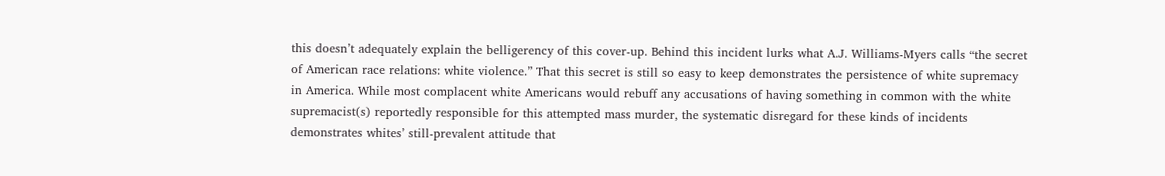this doesn’t adequately explain the belligerency of this cover-up. Behind this incident lurks what A.J. Williams-Myers calls “the secret of American race relations: white violence.” That this secret is still so easy to keep demonstrates the persistence of white supremacy in America. While most complacent white Americans would rebuff any accusations of having something in common with the white supremacist(s) reportedly responsible for this attempted mass murder, the systematic disregard for these kinds of incidents demonstrates whites’ still-prevalent attitude that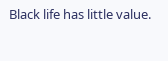Black life has little value.